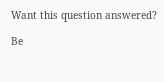Want this question answered?

Be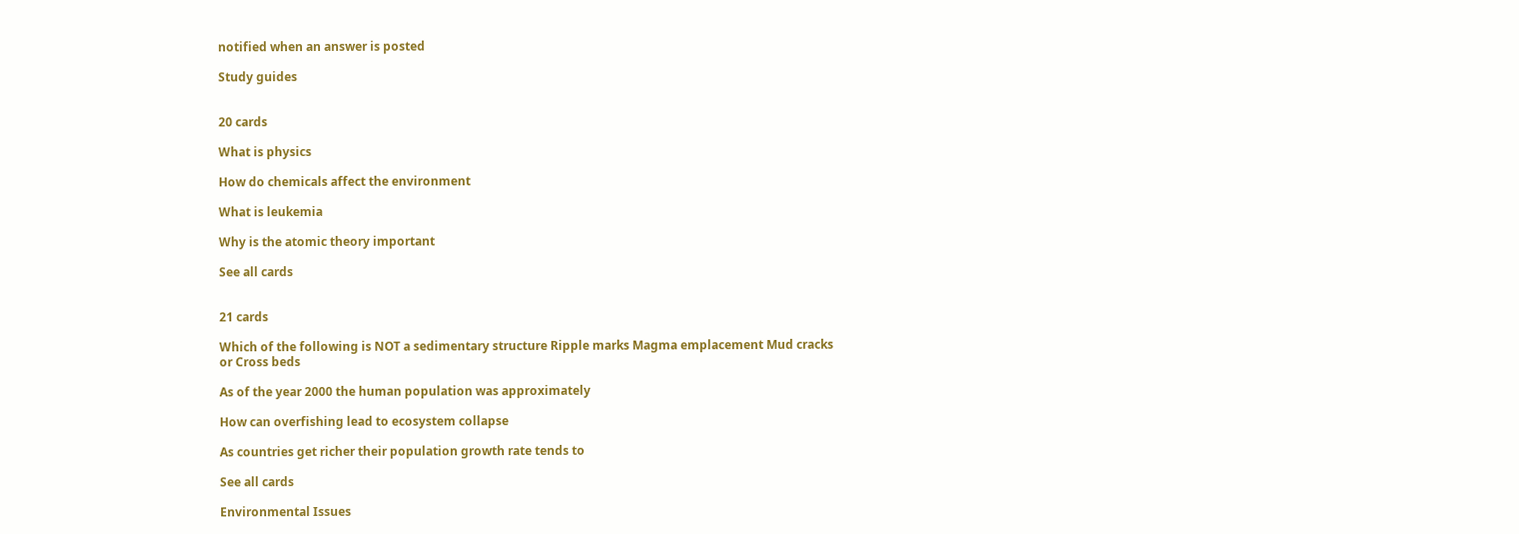notified when an answer is posted

Study guides


20 cards

What is physics

How do chemicals affect the environment

What is leukemia

Why is the atomic theory important

See all cards


21 cards

Which of the following is NOT a sedimentary structure Ripple marks Magma emplacement Mud cracks or Cross beds

As of the year 2000 the human population was approximately

How can overfishing lead to ecosystem collapse

As countries get richer their population growth rate tends to

See all cards

Environmental Issues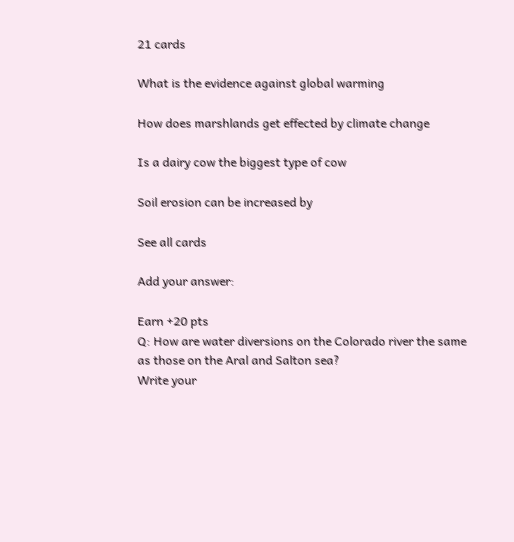21 cards

What is the evidence against global warming

How does marshlands get effected by climate change

Is a dairy cow the biggest type of cow

Soil erosion can be increased by

See all cards

Add your answer:

Earn +20 pts
Q: How are water diversions on the Colorado river the same as those on the Aral and Salton sea?
Write your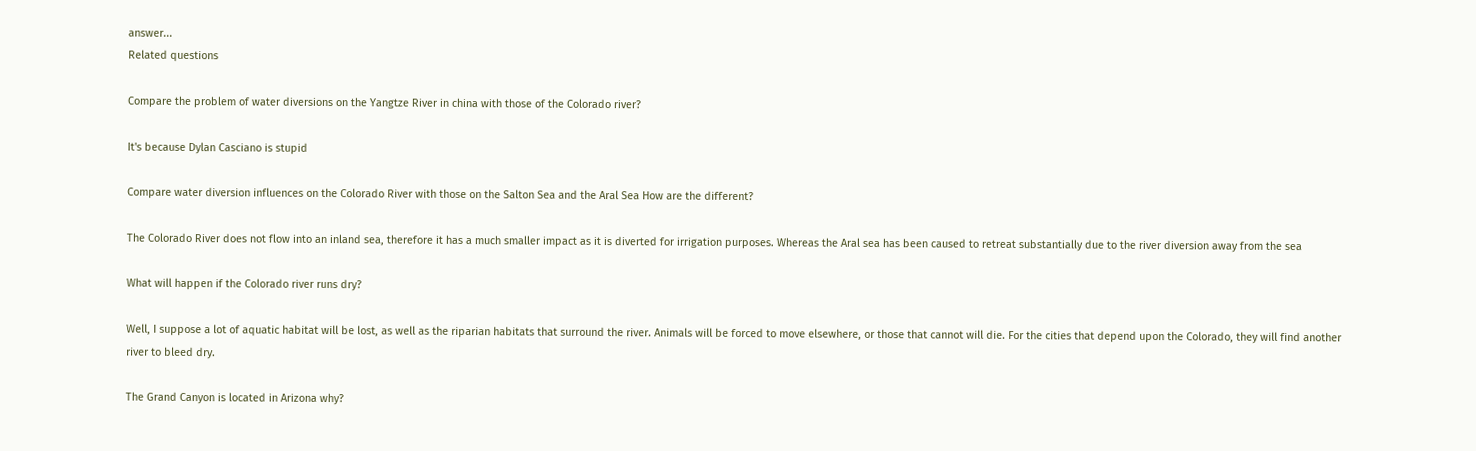answer...
Related questions

Compare the problem of water diversions on the Yangtze River in china with those of the Colorado river?

It's because Dylan Casciano is stupid

Compare water diversion influences on the Colorado River with those on the Salton Sea and the Aral Sea How are the different?

The Colorado River does not flow into an inland sea, therefore it has a much smaller impact as it is diverted for irrigation purposes. Whereas the Aral sea has been caused to retreat substantially due to the river diversion away from the sea

What will happen if the Colorado river runs dry?

Well, I suppose a lot of aquatic habitat will be lost, as well as the riparian habitats that surround the river. Animals will be forced to move elsewhere, or those that cannot will die. For the cities that depend upon the Colorado, they will find another river to bleed dry.

The Grand Canyon is located in Arizona why?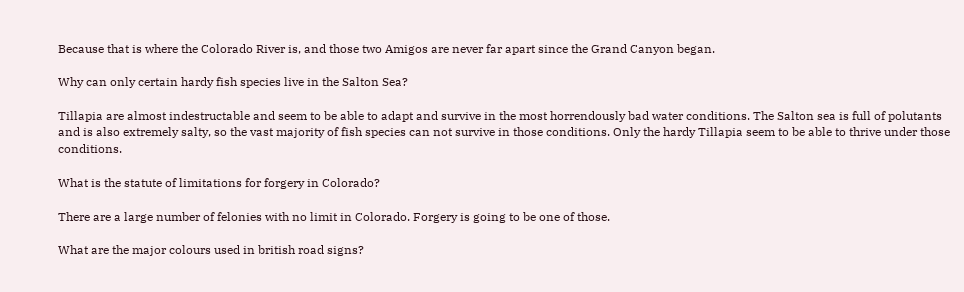Because that is where the Colorado River is, and those two Amigos are never far apart since the Grand Canyon began.

Why can only certain hardy fish species live in the Salton Sea?

Tillapia are almost indestructable and seem to be able to adapt and survive in the most horrendously bad water conditions. The Salton sea is full of polutants and is also extremely salty, so the vast majority of fish species can not survive in those conditions. Only the hardy Tillapia seem to be able to thrive under those conditions.

What is the statute of limitations for forgery in Colorado?

There are a large number of felonies with no limit in Colorado. Forgery is going to be one of those.

What are the major colours used in british road signs?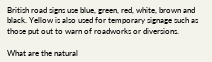British road signs use blue, green, red, white, brown and black. Yellow is also used for temporary signage such as those put out to warn of roadworks or diversions.

What are the natural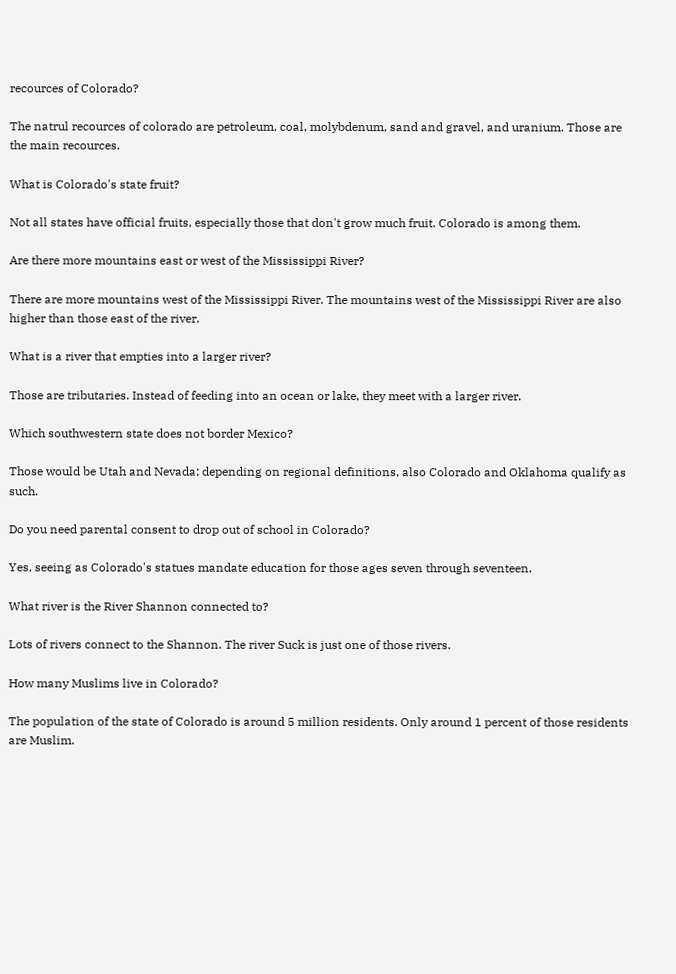recources of Colorado?

The natrul recources of colorado are petroleum, coal, molybdenum, sand and gravel, and uranium. Those are the main recources.

What is Colorado's state fruit?

Not all states have official fruits, especially those that don't grow much fruit. Colorado is among them.

Are there more mountains east or west of the Mississippi River?

There are more mountains west of the Mississippi River. The mountains west of the Mississippi River are also higher than those east of the river.

What is a river that empties into a larger river?

Those are tributaries. Instead of feeding into an ocean or lake, they meet with a larger river.

Which southwestern state does not border Mexico?

Those would be Utah and Nevada; depending on regional definitions, also Colorado and Oklahoma qualify as such.

Do you need parental consent to drop out of school in Colorado?

Yes, seeing as Colorado's statues mandate education for those ages seven through seventeen.

What river is the River Shannon connected to?

Lots of rivers connect to the Shannon. The river Suck is just one of those rivers.

How many Muslims live in Colorado?

The population of the state of Colorado is around 5 million residents. Only around 1 percent of those residents are Muslim.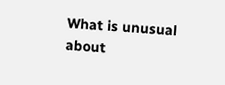What is unusual about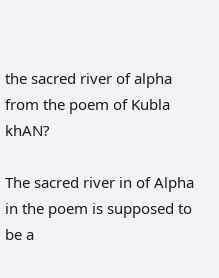the sacred river of alpha from the poem of Kubla khAN?

The sacred river in of Alpha in the poem is supposed to be a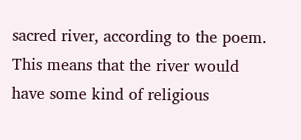sacred river, according to the poem. This means that the river would have some kind of religious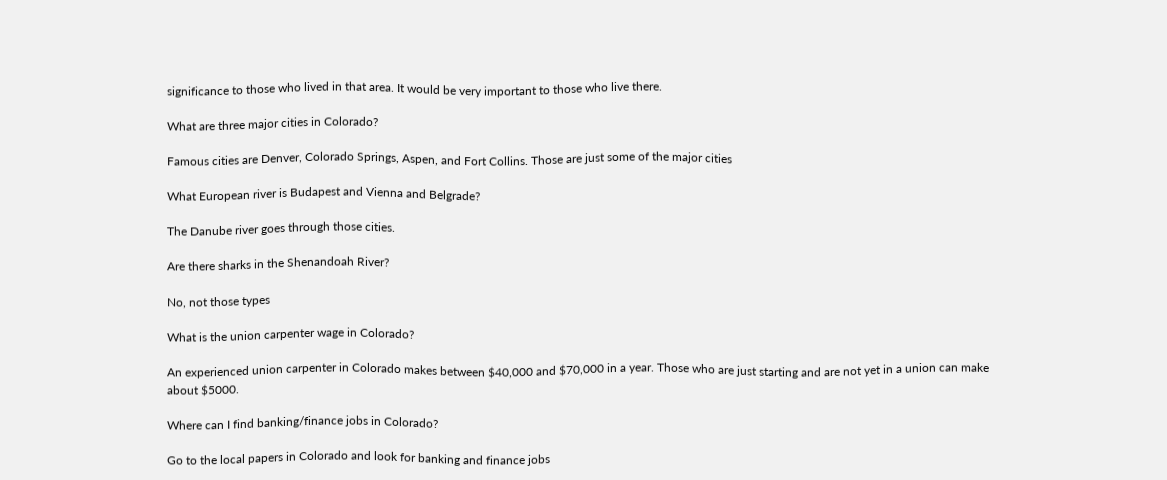significance to those who lived in that area. It would be very important to those who live there.

What are three major cities in Colorado?

Famous cities are Denver, Colorado Springs, Aspen, and Fort Collins. Those are just some of the major cities

What European river is Budapest and Vienna and Belgrade?

The Danube river goes through those cities.

Are there sharks in the Shenandoah River?

No, not those types

What is the union carpenter wage in Colorado?

An experienced union carpenter in Colorado makes between $40,000 and $70,000 in a year. Those who are just starting and are not yet in a union can make about $5000.

Where can I find banking/finance jobs in Colorado?

Go to the local papers in Colorado and look for banking and finance jobs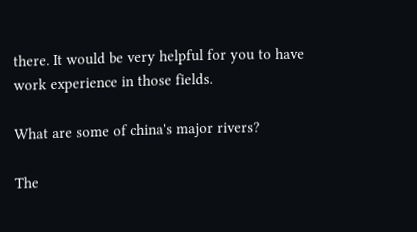there. It would be very helpful for you to have work experience in those fields.

What are some of china's major rivers?

The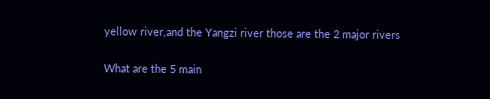yellow river,and the Yangzi river those are the 2 major rivers

What are the 5 main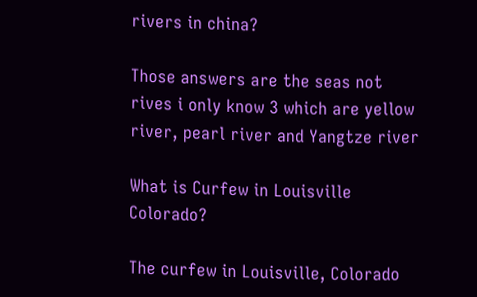rivers in china?

Those answers are the seas not rives i only know 3 which are yellow river, pearl river and Yangtze river

What is Curfew in Louisville Colorado?

The curfew in Louisville, Colorado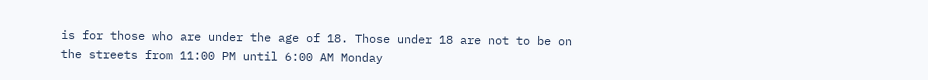is for those who are under the age of 18. Those under 18 are not to be on the streets from 11:00 PM until 6:00 AM Monday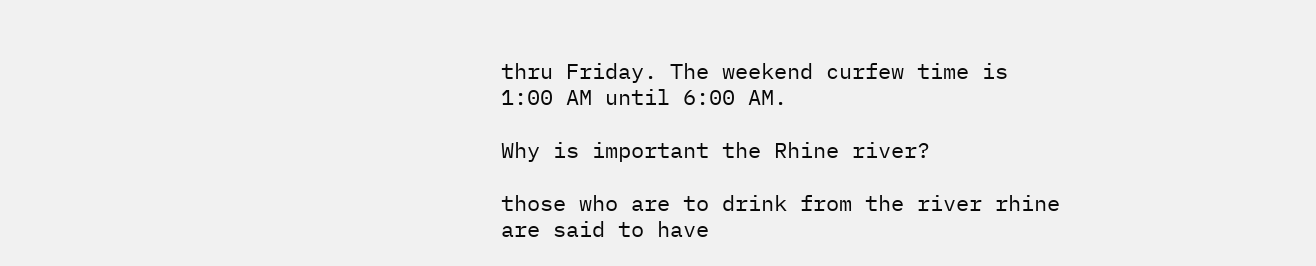thru Friday. The weekend curfew time is 1:00 AM until 6:00 AM.

Why is important the Rhine river?

those who are to drink from the river rhine are said to have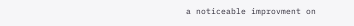a noticeable improvment on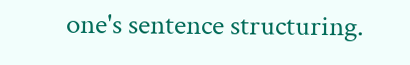one's sentence structuring.